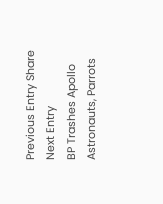Previous Entry Share Next Entry
BP Trashes Apollo Astronauts, Parrots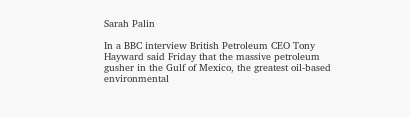Sarah Palin

In a BBC interview British Petroleum CEO Tony Hayward said Friday that the massive petroleum gusher in the Gulf of Mexico, the greatest oil-based environmental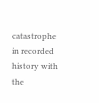catastrophe in recorded history with the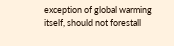exception of global warming itself, should not forestall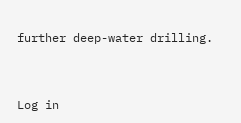further deep-water drilling.



Log in